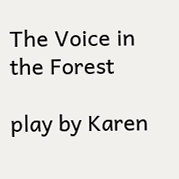The Voice in the Forest

play by Karen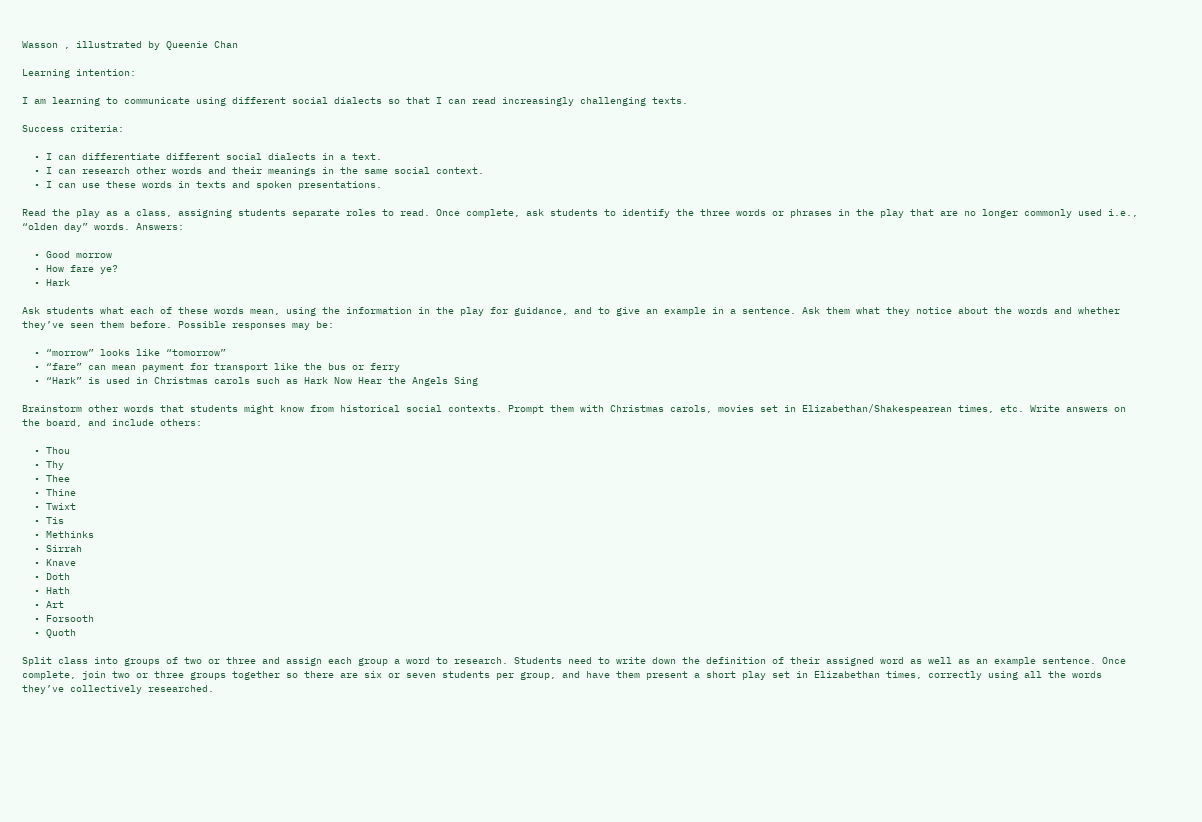Wasson , illustrated by Queenie Chan

Learning intention:

I am learning to communicate using different social dialects so that I can read increasingly challenging texts.

Success criteria:

  • I can differentiate different social dialects in a text.
  • I can research other words and their meanings in the same social context.
  • I can use these words in texts and spoken presentations.

Read the play as a class, assigning students separate roles to read. Once complete, ask students to identify the three words or phrases in the play that are no longer commonly used i.e., “olden day” words. Answers:

  • Good morrow
  • How fare ye?
  • Hark

Ask students what each of these words mean, using the information in the play for guidance, and to give an example in a sentence. Ask them what they notice about the words and whether they’ve seen them before. Possible responses may be:

  • “morrow” looks like “tomorrow”
  • “fare” can mean payment for transport like the bus or ferry
  • “Hark” is used in Christmas carols such as Hark Now Hear the Angels Sing

Brainstorm other words that students might know from historical social contexts. Prompt them with Christmas carols, movies set in Elizabethan/Shakespearean times, etc. Write answers on the board, and include others:

  • Thou
  • Thy
  • Thee
  • Thine
  • Twixt
  • Tis
  • Methinks
  • Sirrah
  • Knave
  • Doth
  • Hath
  • Art
  • Forsooth
  • Quoth

Split class into groups of two or three and assign each group a word to research. Students need to write down the definition of their assigned word as well as an example sentence. Once complete, join two or three groups together so there are six or seven students per group, and have them present a short play set in Elizabethan times, correctly using all the words they’ve collectively researched.